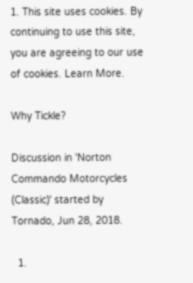1. This site uses cookies. By continuing to use this site, you are agreeing to our use of cookies. Learn More.

Why Tickle?

Discussion in 'Norton Commando Motorcycles (Classic)' started by Tornado, Jun 28, 2018.

  1.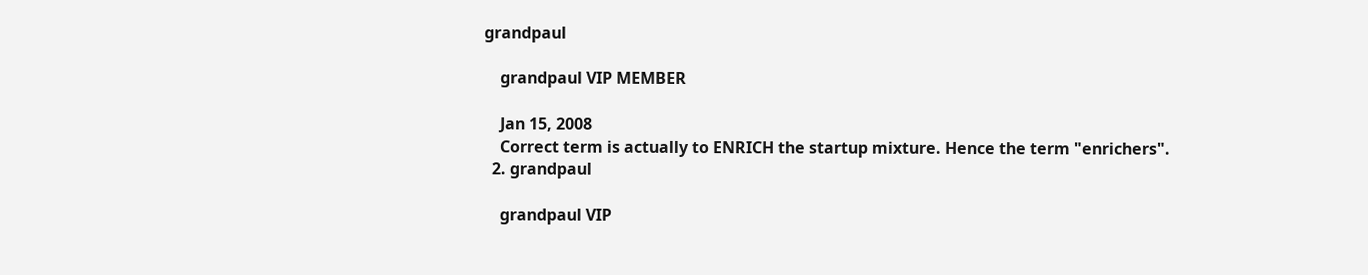grandpaul

    grandpaul VIP MEMBER

    Jan 15, 2008
    Correct term is actually to ENRICH the startup mixture. Hence the term "enrichers".
  2. grandpaul

    grandpaul VIP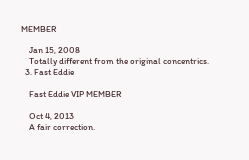MEMBER

    Jan 15, 2008
    Totally different from the original concentrics.
  3. Fast Eddie

    Fast Eddie VIP MEMBER

    Oct 4, 2013
    A fair correction.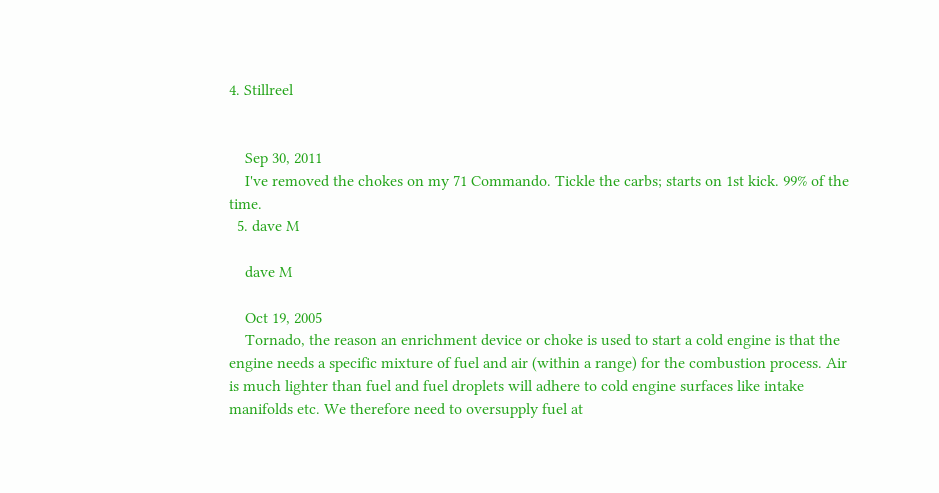4. Stillreel


    Sep 30, 2011
    I've removed the chokes on my 71 Commando. Tickle the carbs; starts on 1st kick. 99% of the time.
  5. dave M

    dave M

    Oct 19, 2005
    Tornado, the reason an enrichment device or choke is used to start a cold engine is that the engine needs a specific mixture of fuel and air (within a range) for the combustion process. Air is much lighter than fuel and fuel droplets will adhere to cold engine surfaces like intake manifolds etc. We therefore need to oversupply fuel at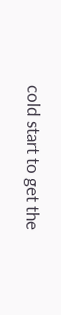cold start to get the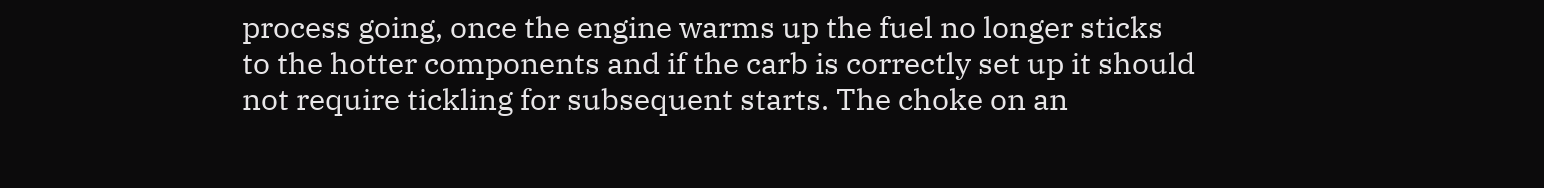process going, once the engine warms up the fuel no longer sticks to the hotter components and if the carb is correctly set up it should not require tickling for subsequent starts. The choke on an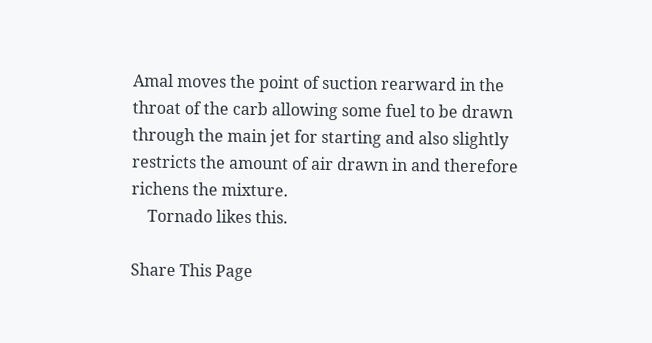Amal moves the point of suction rearward in the throat of the carb allowing some fuel to be drawn through the main jet for starting and also slightly restricts the amount of air drawn in and therefore richens the mixture.
    Tornado likes this.

Share This Page